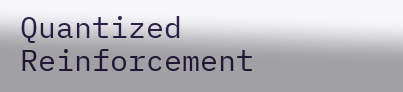Quantized Reinforcement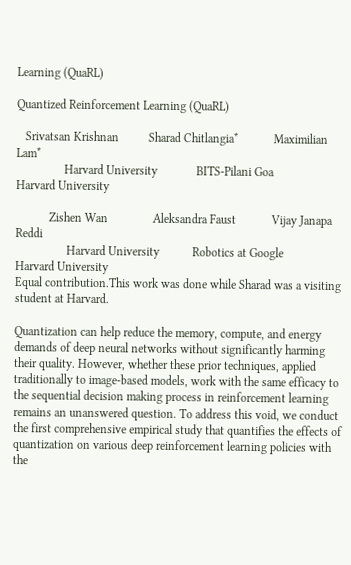Learning (QuaRL)

Quantized Reinforcement Learning (QuaRL)

   Srivatsan Krishnan          Sharad Chitlangia*            Maximilian Lam*
                Harvard University             BITS-Pilani Goa             Harvard University

           Zishen Wan               Aleksandra Faust            Vijay Janapa Reddi
                 Harvard University           Robotics at Google             Harvard University
Equal contribution.This work was done while Sharad was a visiting student at Harvard.

Quantization can help reduce the memory, compute, and energy demands of deep neural networks without significantly harming their quality. However, whether these prior techniques, applied traditionally to image-based models, work with the same efficacy to the sequential decision making process in reinforcement learning remains an unanswered question. To address this void, we conduct the first comprehensive empirical study that quantifies the effects of quantization on various deep reinforcement learning policies with the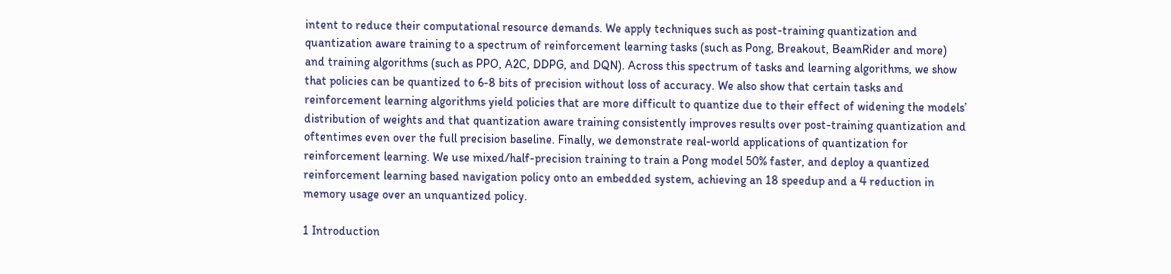intent to reduce their computational resource demands. We apply techniques such as post-training quantization and quantization aware training to a spectrum of reinforcement learning tasks (such as Pong, Breakout, BeamRider and more) and training algorithms (such as PPO, A2C, DDPG, and DQN). Across this spectrum of tasks and learning algorithms, we show that policies can be quantized to 6-8 bits of precision without loss of accuracy. We also show that certain tasks and reinforcement learning algorithms yield policies that are more difficult to quantize due to their effect of widening the models’ distribution of weights and that quantization aware training consistently improves results over post-training quantization and oftentimes even over the full precision baseline. Finally, we demonstrate real-world applications of quantization for reinforcement learning. We use mixed/half-precision training to train a Pong model 50% faster, and deploy a quantized reinforcement learning based navigation policy onto an embedded system, achieving an 18 speedup and a 4 reduction in memory usage over an unquantized policy.

1 Introduction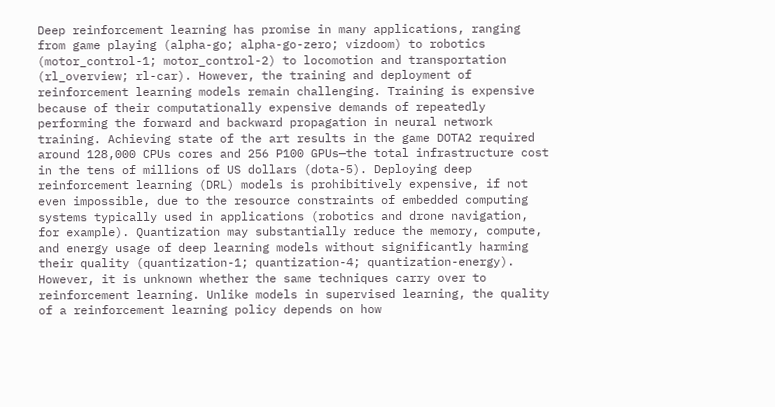Deep reinforcement learning has promise in many applications, ranging from game playing (alpha-go; alpha-go-zero; vizdoom) to robotics (motor_control-1; motor_control-2) to locomotion and transportation (rl_overview; rl-car). However, the training and deployment of reinforcement learning models remain challenging. Training is expensive because of their computationally expensive demands of repeatedly performing the forward and backward propagation in neural network training. Achieving state of the art results in the game DOTA2 required around 128,000 CPUs cores and 256 P100 GPUs—the total infrastructure cost in the tens of millions of US dollars (dota-5). Deploying deep reinforcement learning (DRL) models is prohibitively expensive, if not even impossible, due to the resource constraints of embedded computing systems typically used in applications (robotics and drone navigation, for example). Quantization may substantially reduce the memory, compute, and energy usage of deep learning models without significantly harming their quality (quantization-1; quantization-4; quantization-energy). However, it is unknown whether the same techniques carry over to reinforcement learning. Unlike models in supervised learning, the quality of a reinforcement learning policy depends on how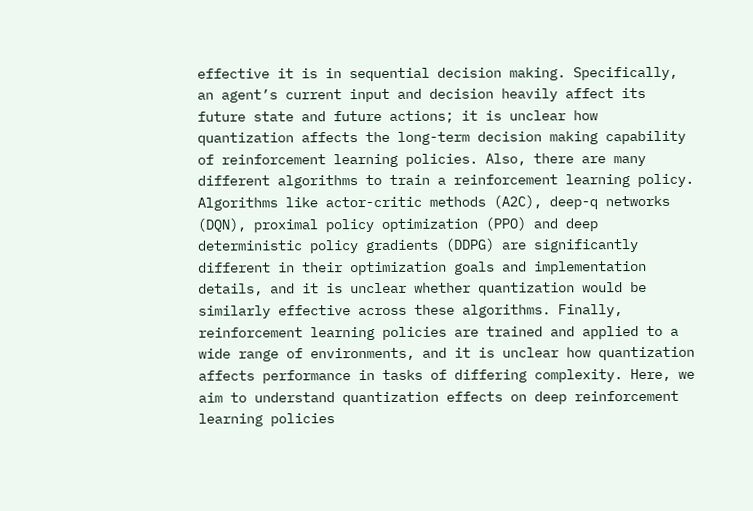effective it is in sequential decision making. Specifically, an agent’s current input and decision heavily affect its future state and future actions; it is unclear how quantization affects the long-term decision making capability of reinforcement learning policies. Also, there are many different algorithms to train a reinforcement learning policy. Algorithms like actor-critic methods (A2C), deep-q networks (DQN), proximal policy optimization (PPO) and deep deterministic policy gradients (DDPG) are significantly different in their optimization goals and implementation details, and it is unclear whether quantization would be similarly effective across these algorithms. Finally, reinforcement learning policies are trained and applied to a wide range of environments, and it is unclear how quantization affects performance in tasks of differing complexity. Here, we aim to understand quantization effects on deep reinforcement learning policies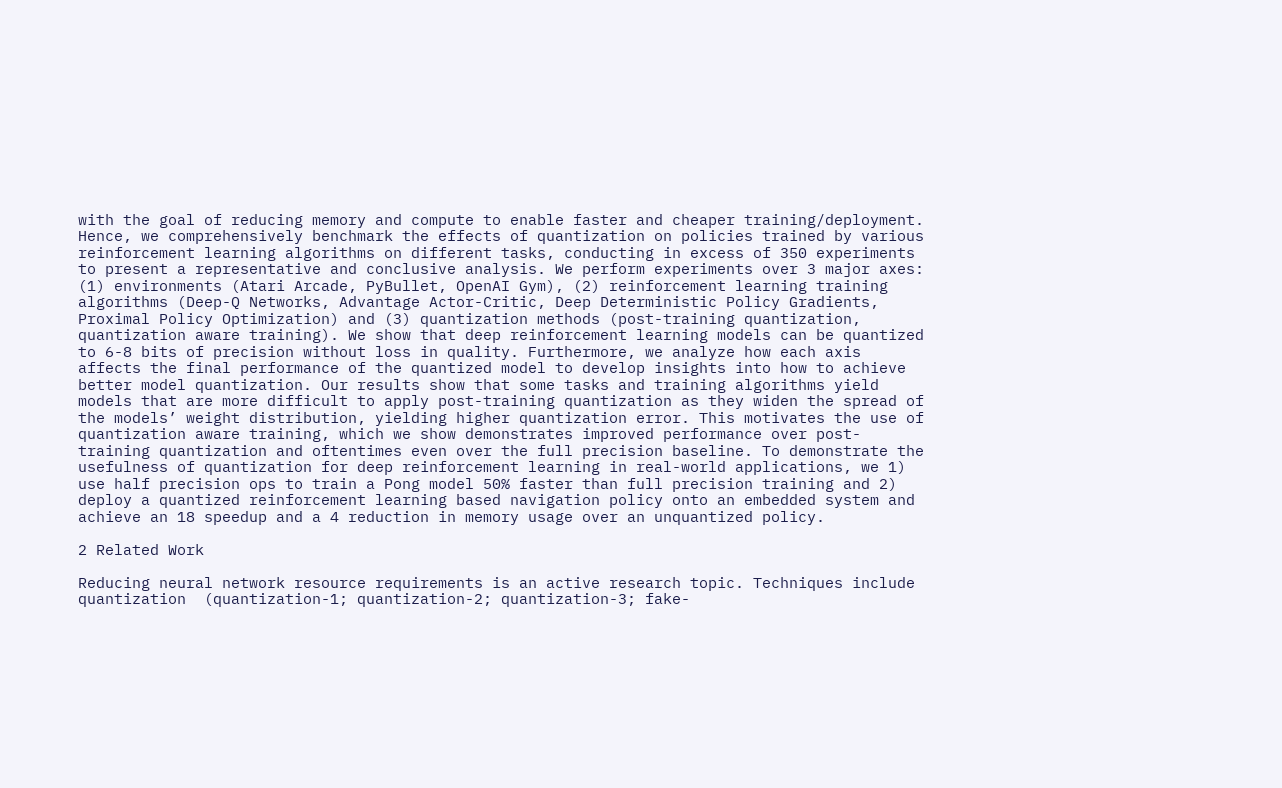with the goal of reducing memory and compute to enable faster and cheaper training/deployment. Hence, we comprehensively benchmark the effects of quantization on policies trained by various reinforcement learning algorithms on different tasks, conducting in excess of 350 experiments to present a representative and conclusive analysis. We perform experiments over 3 major axes: (1) environments (Atari Arcade, PyBullet, OpenAI Gym), (2) reinforcement learning training algorithms (Deep-Q Networks, Advantage Actor-Critic, Deep Deterministic Policy Gradients, Proximal Policy Optimization) and (3) quantization methods (post-training quantization, quantization aware training). We show that deep reinforcement learning models can be quantized to 6-8 bits of precision without loss in quality. Furthermore, we analyze how each axis affects the final performance of the quantized model to develop insights into how to achieve better model quantization. Our results show that some tasks and training algorithms yield models that are more difficult to apply post-training quantization as they widen the spread of the models’ weight distribution, yielding higher quantization error. This motivates the use of quantization aware training, which we show demonstrates improved performance over post-training quantization and oftentimes even over the full precision baseline. To demonstrate the usefulness of quantization for deep reinforcement learning in real-world applications, we 1) use half precision ops to train a Pong model 50% faster than full precision training and 2) deploy a quantized reinforcement learning based navigation policy onto an embedded system and achieve an 18 speedup and a 4 reduction in memory usage over an unquantized policy.

2 Related Work

Reducing neural network resource requirements is an active research topic. Techniques include quantization  (quantization-1; quantization-2; quantization-3; fake-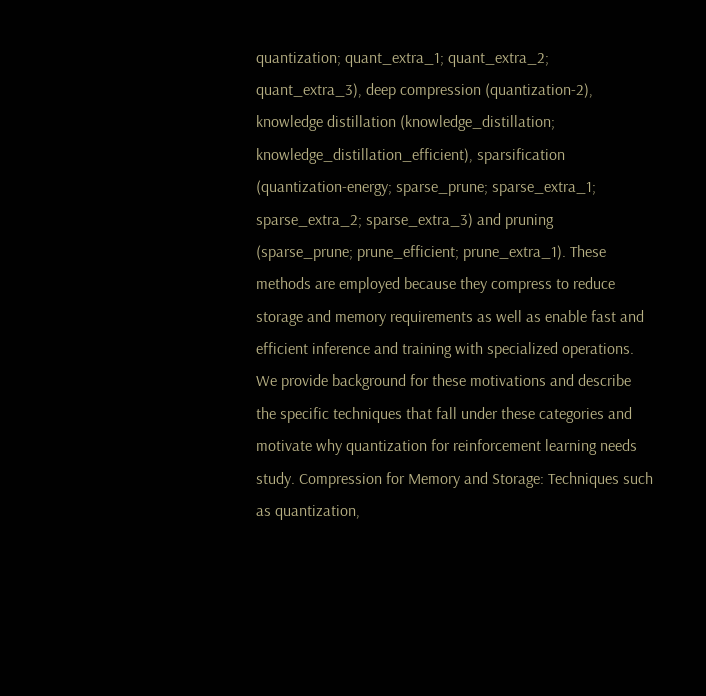quantization; quant_extra_1; quant_extra_2; quant_extra_3), deep compression (quantization-2), knowledge distillation (knowledge_distillation; knowledge_distillation_efficient), sparsification (quantization-energy; sparse_prune; sparse_extra_1; sparse_extra_2; sparse_extra_3) and pruning (sparse_prune; prune_efficient; prune_extra_1). These methods are employed because they compress to reduce storage and memory requirements as well as enable fast and efficient inference and training with specialized operations. We provide background for these motivations and describe the specific techniques that fall under these categories and motivate why quantization for reinforcement learning needs study. Compression for Memory and Storage: Techniques such as quantization,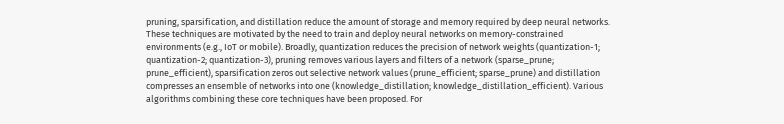pruning, sparsification, and distillation reduce the amount of storage and memory required by deep neural networks. These techniques are motivated by the need to train and deploy neural networks on memory-constrained environments (e.g., IoT or mobile). Broadly, quantization reduces the precision of network weights (quantization-1; quantization-2; quantization-3), pruning removes various layers and filters of a network (sparse_prune; prune_efficient), sparsification zeros out selective network values (prune_efficient; sparse_prune) and distillation compresses an ensemble of networks into one (knowledge_distillation; knowledge_distillation_efficient). Various algorithms combining these core techniques have been proposed. For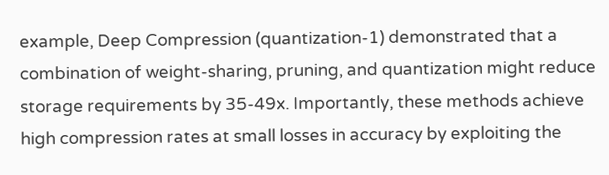example, Deep Compression (quantization-1) demonstrated that a combination of weight-sharing, pruning, and quantization might reduce storage requirements by 35-49x. Importantly, these methods achieve high compression rates at small losses in accuracy by exploiting the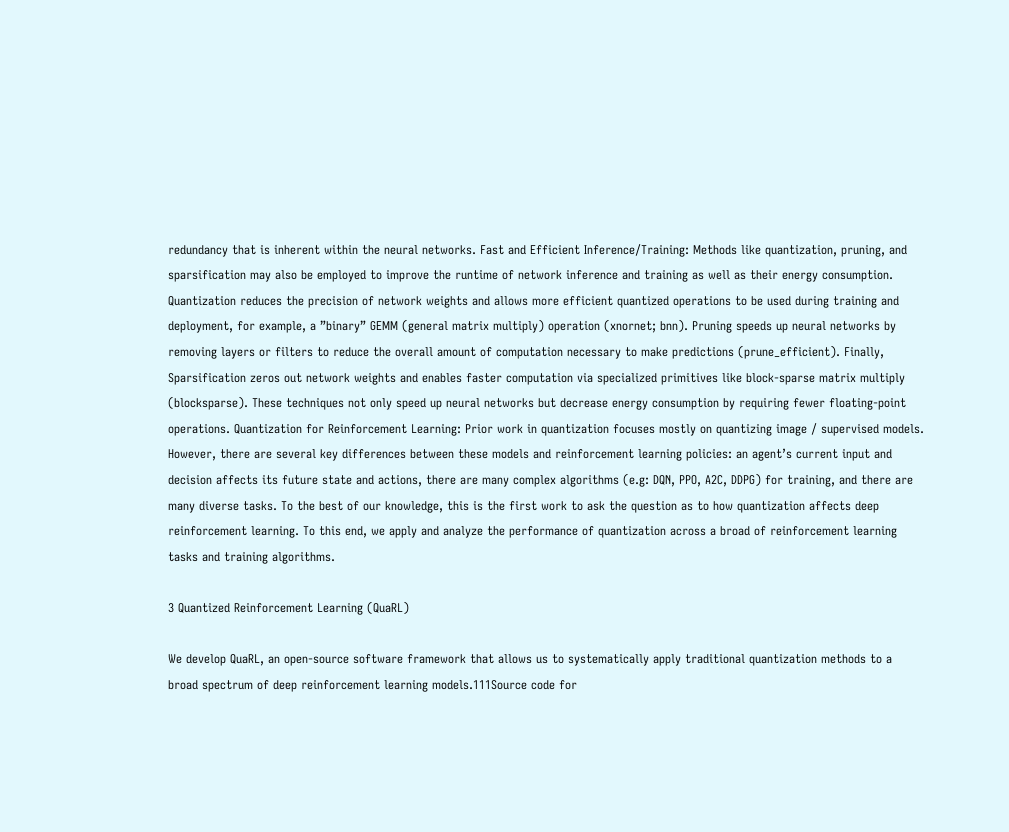redundancy that is inherent within the neural networks. Fast and Efficient Inference/Training: Methods like quantization, pruning, and sparsification may also be employed to improve the runtime of network inference and training as well as their energy consumption. Quantization reduces the precision of network weights and allows more efficient quantized operations to be used during training and deployment, for example, a ”binary” GEMM (general matrix multiply) operation (xnornet; bnn). Pruning speeds up neural networks by removing layers or filters to reduce the overall amount of computation necessary to make predictions (prune_efficient). Finally, Sparsification zeros out network weights and enables faster computation via specialized primitives like block-sparse matrix multiply (blocksparse). These techniques not only speed up neural networks but decrease energy consumption by requiring fewer floating-point operations. Quantization for Reinforcement Learning: Prior work in quantization focuses mostly on quantizing image / supervised models. However, there are several key differences between these models and reinforcement learning policies: an agent’s current input and decision affects its future state and actions, there are many complex algorithms (e.g: DQN, PPO, A2C, DDPG) for training, and there are many diverse tasks. To the best of our knowledge, this is the first work to ask the question as to how quantization affects deep reinforcement learning. To this end, we apply and analyze the performance of quantization across a broad of reinforcement learning tasks and training algorithms.

3 Quantized Reinforcement Learning (QuaRL)

We develop QuaRL, an open-source software framework that allows us to systematically apply traditional quantization methods to a broad spectrum of deep reinforcement learning models.111Source code for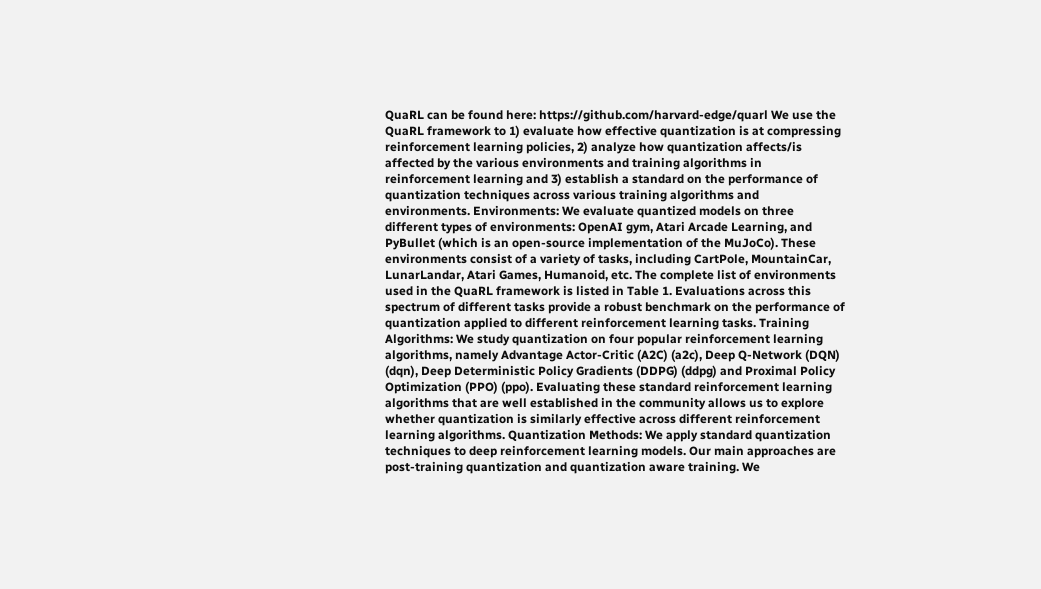QuaRL can be found here: https://github.com/harvard-edge/quarl We use the QuaRL framework to 1) evaluate how effective quantization is at compressing reinforcement learning policies, 2) analyze how quantization affects/is affected by the various environments and training algorithms in reinforcement learning and 3) establish a standard on the performance of quantization techniques across various training algorithms and environments. Environments: We evaluate quantized models on three different types of environments: OpenAI gym, Atari Arcade Learning, and PyBullet (which is an open-source implementation of the MuJoCo). These environments consist of a variety of tasks, including CartPole, MountainCar, LunarLandar, Atari Games, Humanoid, etc. The complete list of environments used in the QuaRL framework is listed in Table 1. Evaluations across this spectrum of different tasks provide a robust benchmark on the performance of quantization applied to different reinforcement learning tasks. Training Algorithms: We study quantization on four popular reinforcement learning algorithms, namely Advantage Actor-Critic (A2C) (a2c), Deep Q-Network (DQN) (dqn), Deep Deterministic Policy Gradients (DDPG) (ddpg) and Proximal Policy Optimization (PPO) (ppo). Evaluating these standard reinforcement learning algorithms that are well established in the community allows us to explore whether quantization is similarly effective across different reinforcement learning algorithms. Quantization Methods: We apply standard quantization techniques to deep reinforcement learning models. Our main approaches are post-training quantization and quantization aware training. We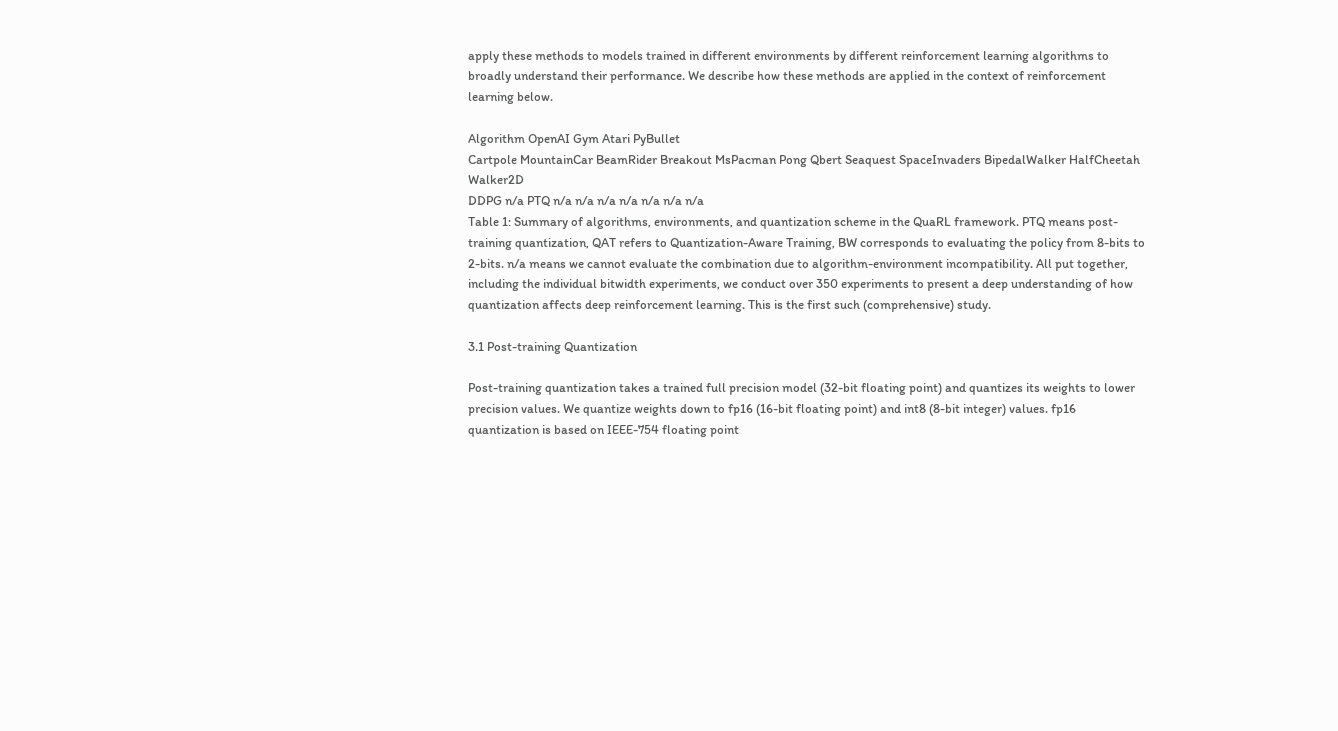apply these methods to models trained in different environments by different reinforcement learning algorithms to broadly understand their performance. We describe how these methods are applied in the context of reinforcement learning below.

Algorithm OpenAI Gym Atari PyBullet
Cartpole MountainCar BeamRider Breakout MsPacman Pong Qbert Seaquest SpaceInvaders BipedalWalker HalfCheetah Walker2D
DDPG n/a PTQ n/a n/a n/a n/a n/a n/a n/a
Table 1: Summary of algorithms, environments, and quantization scheme in the QuaRL framework. PTQ means post-training quantization, QAT refers to Quantization-Aware Training, BW corresponds to evaluating the policy from 8-bits to 2-bits. n/a means we cannot evaluate the combination due to algorithm-environment incompatibility. All put together, including the individual bitwidth experiments, we conduct over 350 experiments to present a deep understanding of how quantization affects deep reinforcement learning. This is the first such (comprehensive) study.

3.1 Post-training Quantization

Post-training quantization takes a trained full precision model (32-bit floating point) and quantizes its weights to lower precision values. We quantize weights down to fp16 (16-bit floating point) and int8 (8-bit integer) values. fp16 quantization is based on IEEE-754 floating point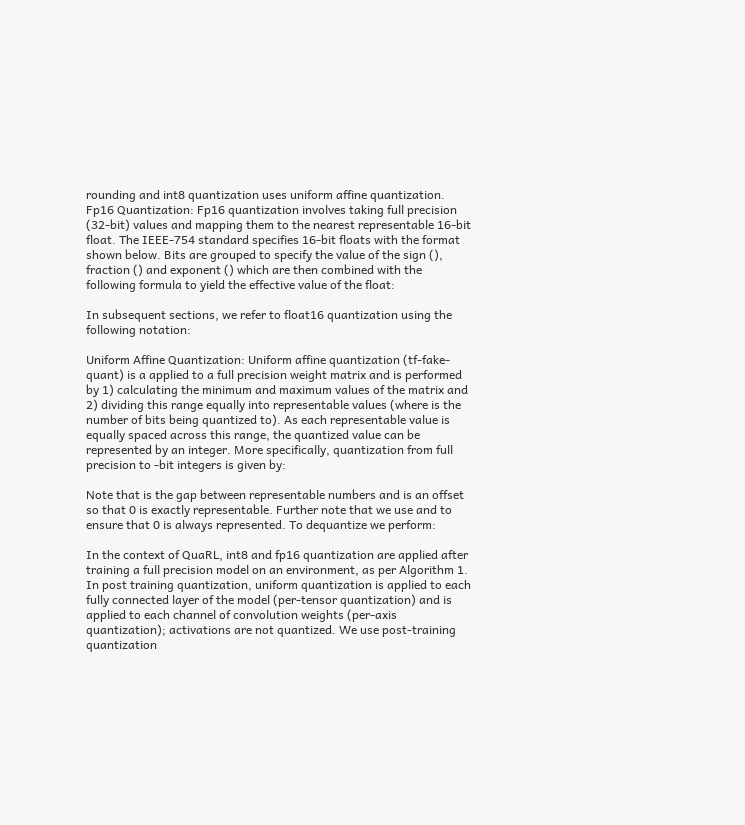rounding and int8 quantization uses uniform affine quantization. Fp16 Quantization: Fp16 quantization involves taking full precision (32-bit) values and mapping them to the nearest representable 16-bit float. The IEEE-754 standard specifies 16-bit floats with the format shown below. Bits are grouped to specify the value of the sign (), fraction () and exponent () which are then combined with the following formula to yield the effective value of the float:

In subsequent sections, we refer to float16 quantization using the following notation:

Uniform Affine Quantization: Uniform affine quantization (tf-fake-quant) is a applied to a full precision weight matrix and is performed by 1) calculating the minimum and maximum values of the matrix and 2) dividing this range equally into representable values (where is the number of bits being quantized to). As each representable value is equally spaced across this range, the quantized value can be represented by an integer. More specifically, quantization from full precision to -bit integers is given by:

Note that is the gap between representable numbers and is an offset so that 0 is exactly representable. Further note that we use and to ensure that 0 is always represented. To dequantize we perform:

In the context of QuaRL, int8 and fp16 quantization are applied after training a full precision model on an environment, as per Algorithm 1. In post training quantization, uniform quantization is applied to each fully connected layer of the model (per-tensor quantization) and is applied to each channel of convolution weights (per-axis quantization); activations are not quantized. We use post-training quantization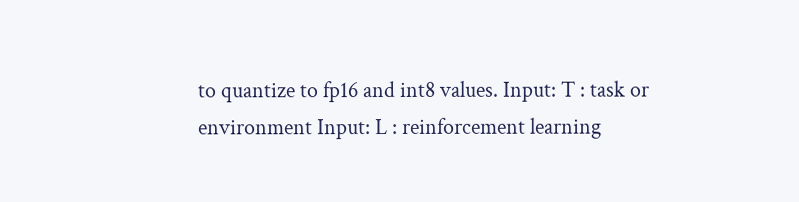to quantize to fp16 and int8 values. Input: T : task or environment Input: L : reinforcement learning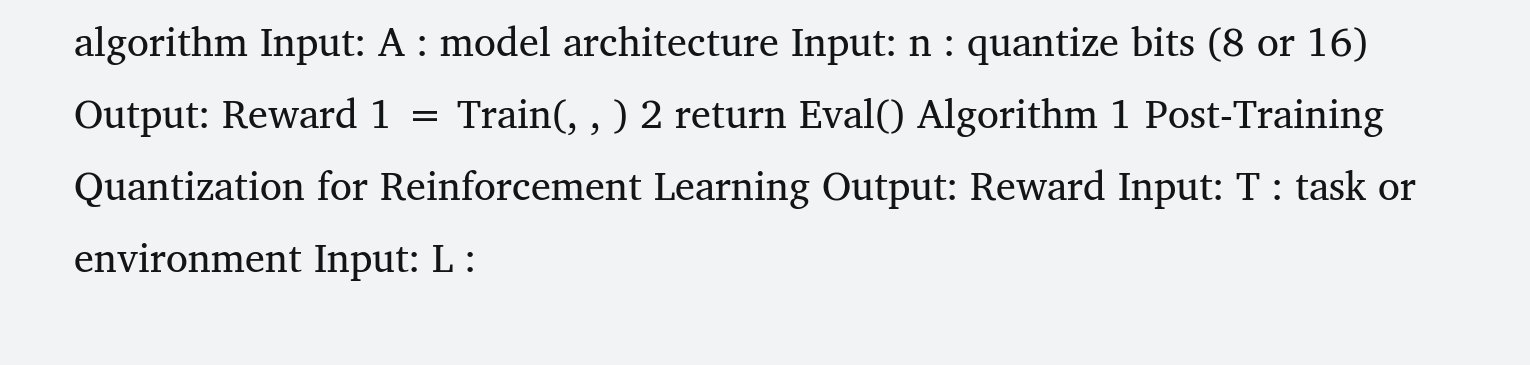algorithm Input: A : model architecture Input: n : quantize bits (8 or 16) Output: Reward 1 = Train(, , ) 2 return Eval() Algorithm 1 Post-Training Quantization for Reinforcement Learning Output: Reward Input: T : task or environment Input: L :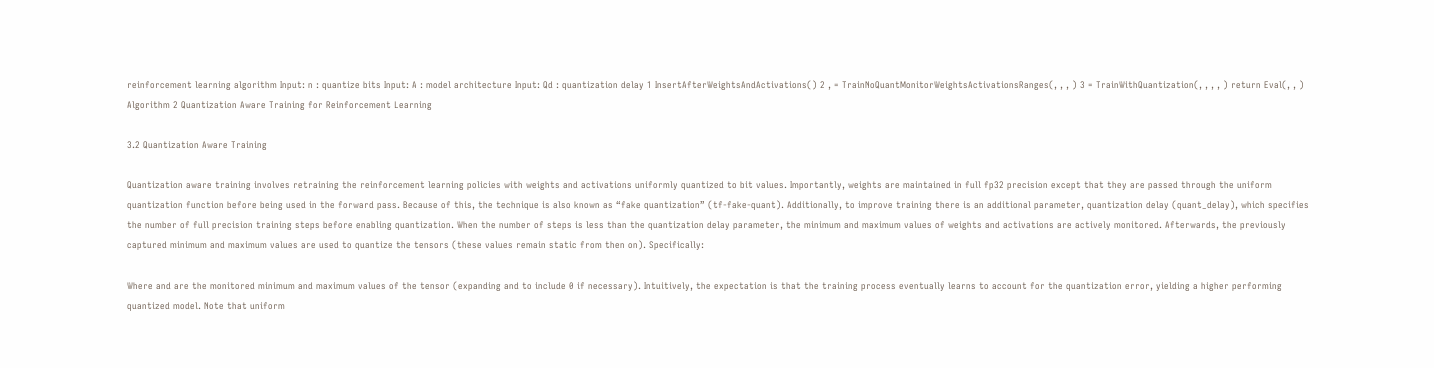reinforcement learning algorithm Input: n : quantize bits Input: A : model architecture Input: Qd : quantization delay 1 InsertAfterWeightsAndActivations() 2 , = TrainNoQuantMonitorWeightsActivationsRanges(, , , ) 3 = TrainWithQuantization(, , , , ) return Eval(, , ) Algorithm 2 Quantization Aware Training for Reinforcement Learning

3.2 Quantization Aware Training

Quantization aware training involves retraining the reinforcement learning policies with weights and activations uniformly quantized to bit values. Importantly, weights are maintained in full fp32 precision except that they are passed through the uniform quantization function before being used in the forward pass. Because of this, the technique is also known as “fake quantization” (tf-fake-quant). Additionally, to improve training there is an additional parameter, quantization delay (quant_delay), which specifies the number of full precision training steps before enabling quantization. When the number of steps is less than the quantization delay parameter, the minimum and maximum values of weights and activations are actively monitored. Afterwards, the previously captured minimum and maximum values are used to quantize the tensors (these values remain static from then on). Specifically:

Where and are the monitored minimum and maximum values of the tensor (expanding and to include 0 if necessary). Intuitively, the expectation is that the training process eventually learns to account for the quantization error, yielding a higher performing quantized model. Note that uniform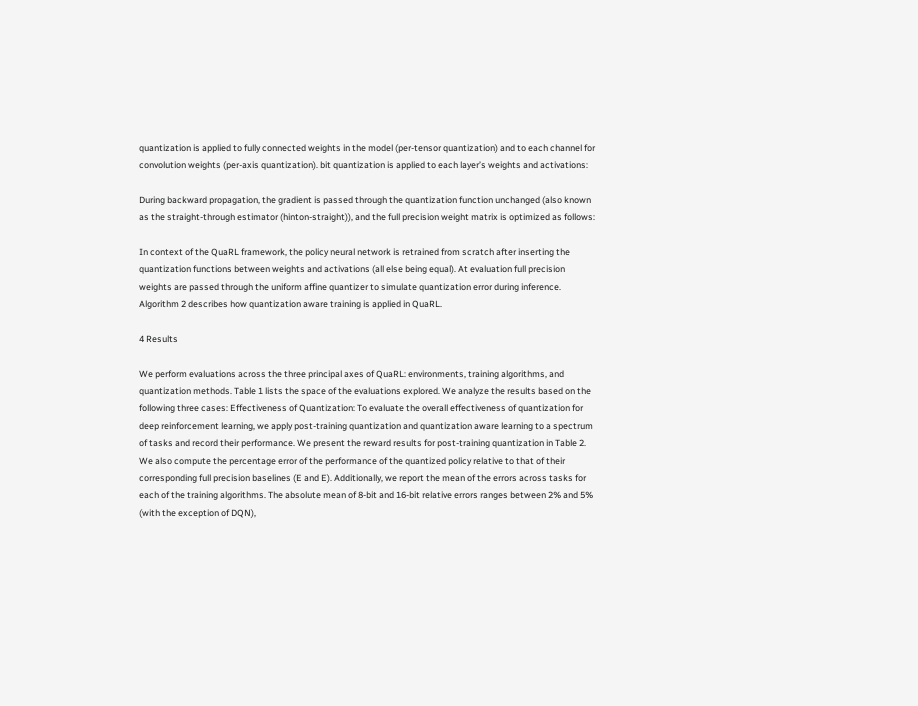quantization is applied to fully connected weights in the model (per-tensor quantization) and to each channel for convolution weights (per-axis quantization). bit quantization is applied to each layer’s weights and activations:

During backward propagation, the gradient is passed through the quantization function unchanged (also known as the straight-through estimator (hinton-straight)), and the full precision weight matrix is optimized as follows:

In context of the QuaRL framework, the policy neural network is retrained from scratch after inserting the quantization functions between weights and activations (all else being equal). At evaluation full precision weights are passed through the uniform affine quantizer to simulate quantization error during inference. Algorithm 2 describes how quantization aware training is applied in QuaRL.

4 Results

We perform evaluations across the three principal axes of QuaRL: environments, training algorithms, and quantization methods. Table 1 lists the space of the evaluations explored. We analyze the results based on the following three cases: Effectiveness of Quantization: To evaluate the overall effectiveness of quantization for deep reinforcement learning, we apply post-training quantization and quantization aware learning to a spectrum of tasks and record their performance. We present the reward results for post-training quantization in Table 2. We also compute the percentage error of the performance of the quantized policy relative to that of their corresponding full precision baselines (E and E). Additionally, we report the mean of the errors across tasks for each of the training algorithms. The absolute mean of 8-bit and 16-bit relative errors ranges between 2% and 5% (with the exception of DQN),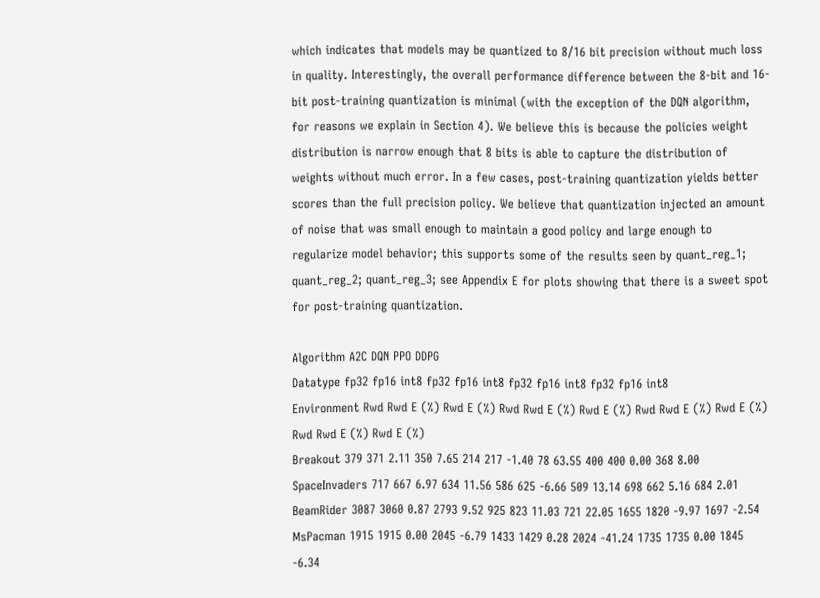which indicates that models may be quantized to 8/16 bit precision without much loss in quality. Interestingly, the overall performance difference between the 8-bit and 16-bit post-training quantization is minimal (with the exception of the DQN algorithm, for reasons we explain in Section 4). We believe this is because the policies weight distribution is narrow enough that 8 bits is able to capture the distribution of weights without much error. In a few cases, post-training quantization yields better scores than the full precision policy. We believe that quantization injected an amount of noise that was small enough to maintain a good policy and large enough to regularize model behavior; this supports some of the results seen by quant_reg_1; quant_reg_2; quant_reg_3; see Appendix E for plots showing that there is a sweet spot for post-training quantization.

Algorithm A2C DQN PPO DDPG
Datatype fp32 fp16 int8 fp32 fp16 int8 fp32 fp16 int8 fp32 fp16 int8
Environment Rwd Rwd E (%) Rwd E (%) Rwd Rwd E (%) Rwd E (%) Rwd Rwd E (%) Rwd E (%) Rwd Rwd E (%) Rwd E (%)
Breakout 379 371 2.11 350 7.65 214 217 -1.40 78 63.55 400 400 0.00 368 8.00
SpaceInvaders 717 667 6.97 634 11.56 586 625 -6.66 509 13.14 698 662 5.16 684 2.01
BeamRider 3087 3060 0.87 2793 9.52 925 823 11.03 721 22.05 1655 1820 -9.97 1697 -2.54
MsPacman 1915 1915 0.00 2045 -6.79 1433 1429 0.28 2024 -41.24 1735 1735 0.00 1845 -6.34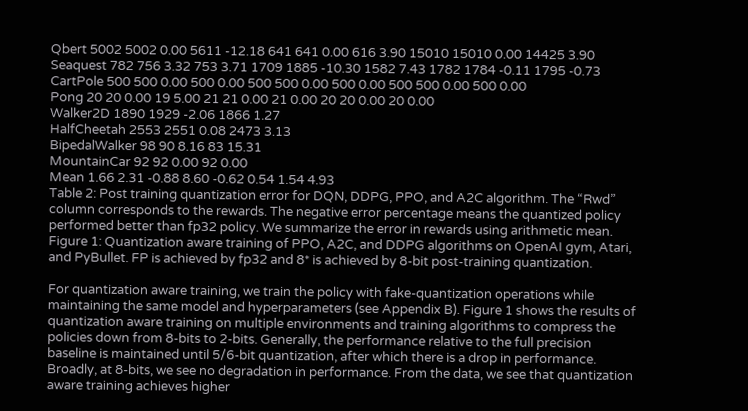Qbert 5002 5002 0.00 5611 -12.18 641 641 0.00 616 3.90 15010 15010 0.00 14425 3.90
Seaquest 782 756 3.32 753 3.71 1709 1885 -10.30 1582 7.43 1782 1784 -0.11 1795 -0.73
CartPole 500 500 0.00 500 0.00 500 500 0.00 500 0.00 500 500 0.00 500 0.00
Pong 20 20 0.00 19 5.00 21 21 0.00 21 0.00 20 20 0.00 20 0.00
Walker2D 1890 1929 -2.06 1866 1.27
HalfCheetah 2553 2551 0.08 2473 3.13
BipedalWalker 98 90 8.16 83 15.31
MountainCar 92 92 0.00 92 0.00
Mean 1.66 2.31 -0.88 8.60 -0.62 0.54 1.54 4.93
Table 2: Post training quantization error for DQN, DDPG, PPO, and A2C algorithm. The “Rwd” column corresponds to the rewards. The negative error percentage means the quantized policy performed better than fp32 policy. We summarize the error in rewards using arithmetic mean.
Figure 1: Quantization aware training of PPO, A2C, and DDPG algorithms on OpenAI gym, Atari, and PyBullet. FP is achieved by fp32 and 8* is achieved by 8-bit post-training quantization.

For quantization aware training, we train the policy with fake-quantization operations while maintaining the same model and hyperparameters (see Appendix B). Figure 1 shows the results of quantization aware training on multiple environments and training algorithms to compress the policies down from 8-bits to 2-bits. Generally, the performance relative to the full precision baseline is maintained until 5/6-bit quantization, after which there is a drop in performance. Broadly, at 8-bits, we see no degradation in performance. From the data, we see that quantization aware training achieves higher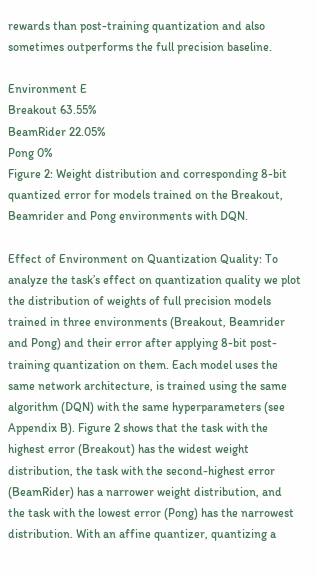rewards than post-training quantization and also sometimes outperforms the full precision baseline.

Environment E
Breakout 63.55%
BeamRider 22.05%
Pong 0%
Figure 2: Weight distribution and corresponding 8-bit quantized error for models trained on the Breakout, Beamrider and Pong environments with DQN.

Effect of Environment on Quantization Quality: To analyze the task’s effect on quantization quality we plot the distribution of weights of full precision models trained in three environments (Breakout, Beamrider and Pong) and their error after applying 8-bit post-training quantization on them. Each model uses the same network architecture, is trained using the same algorithm (DQN) with the same hyperparameters (see Appendix B). Figure 2 shows that the task with the highest error (Breakout) has the widest weight distribution, the task with the second-highest error (BeamRider) has a narrower weight distribution, and the task with the lowest error (Pong) has the narrowest distribution. With an affine quantizer, quantizing a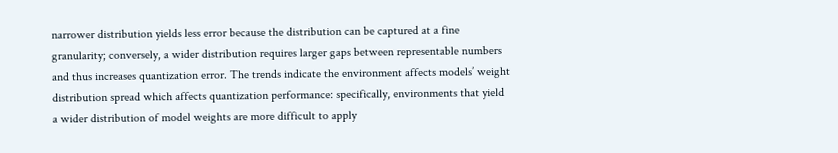narrower distribution yields less error because the distribution can be captured at a fine granularity; conversely, a wider distribution requires larger gaps between representable numbers and thus increases quantization error. The trends indicate the environment affects models’ weight distribution spread which affects quantization performance: specifically, environments that yield a wider distribution of model weights are more difficult to apply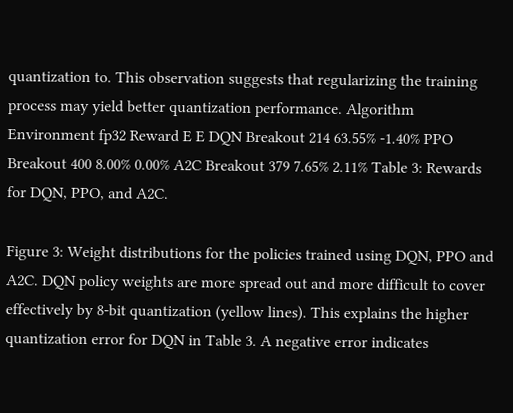quantization to. This observation suggests that regularizing the training process may yield better quantization performance. Algorithm Environment fp32 Reward E E DQN Breakout 214 63.55% -1.40% PPO Breakout 400 8.00% 0.00% A2C Breakout 379 7.65% 2.11% Table 3: Rewards for DQN, PPO, and A2C.

Figure 3: Weight distributions for the policies trained using DQN, PPO and A2C. DQN policy weights are more spread out and more difficult to cover effectively by 8-bit quantization (yellow lines). This explains the higher quantization error for DQN in Table 3. A negative error indicates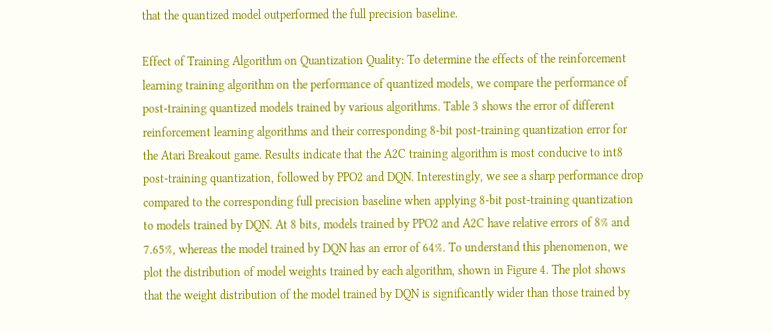that the quantized model outperformed the full precision baseline.

Effect of Training Algorithm on Quantization Quality: To determine the effects of the reinforcement learning training algorithm on the performance of quantized models, we compare the performance of post-training quantized models trained by various algorithms. Table 3 shows the error of different reinforcement learning algorithms and their corresponding 8-bit post-training quantization error for the Atari Breakout game. Results indicate that the A2C training algorithm is most conducive to int8 post-training quantization, followed by PPO2 and DQN. Interestingly, we see a sharp performance drop compared to the corresponding full precision baseline when applying 8-bit post-training quantization to models trained by DQN. At 8 bits, models trained by PPO2 and A2C have relative errors of 8% and 7.65%, whereas the model trained by DQN has an error of 64%. To understand this phenomenon, we plot the distribution of model weights trained by each algorithm, shown in Figure 4. The plot shows that the weight distribution of the model trained by DQN is significantly wider than those trained by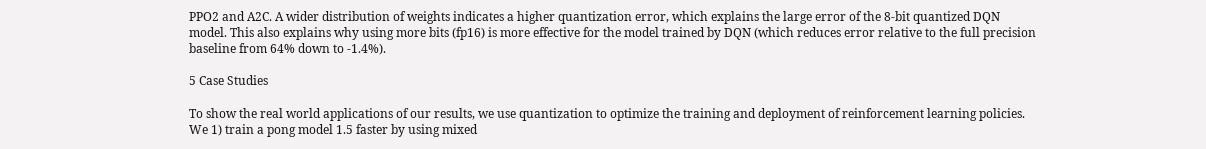PPO2 and A2C. A wider distribution of weights indicates a higher quantization error, which explains the large error of the 8-bit quantized DQN model. This also explains why using more bits (fp16) is more effective for the model trained by DQN (which reduces error relative to the full precision baseline from 64% down to -1.4%).

5 Case Studies

To show the real world applications of our results, we use quantization to optimize the training and deployment of reinforcement learning policies. We 1) train a pong model 1.5 faster by using mixed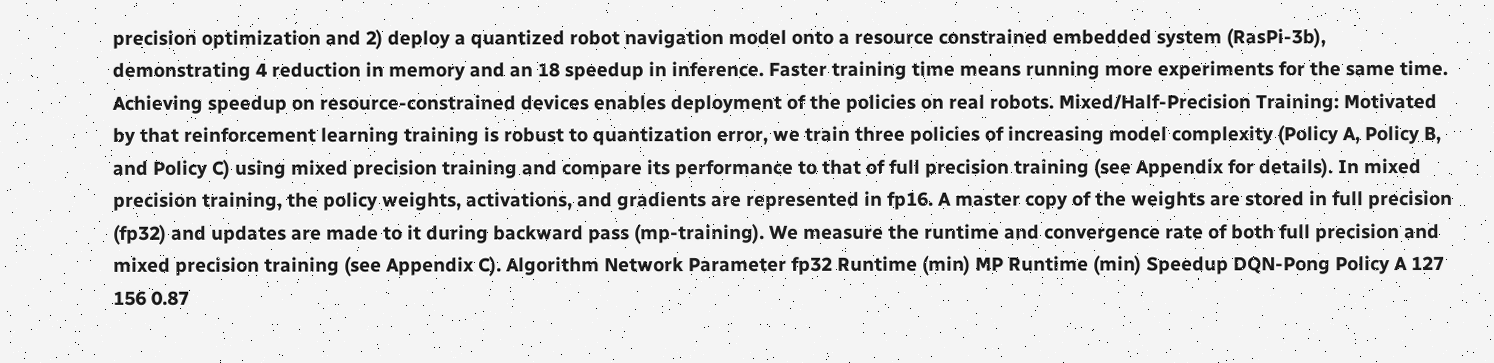precision optimization and 2) deploy a quantized robot navigation model onto a resource constrained embedded system (RasPi-3b), demonstrating 4 reduction in memory and an 18 speedup in inference. Faster training time means running more experiments for the same time. Achieving speedup on resource-constrained devices enables deployment of the policies on real robots. Mixed/Half-Precision Training: Motivated by that reinforcement learning training is robust to quantization error, we train three policies of increasing model complexity (Policy A, Policy B, and Policy C) using mixed precision training and compare its performance to that of full precision training (see Appendix for details). In mixed precision training, the policy weights, activations, and gradients are represented in fp16. A master copy of the weights are stored in full precision (fp32) and updates are made to it during backward pass (mp-training). We measure the runtime and convergence rate of both full precision and mixed precision training (see Appendix C). Algorithm Network Parameter fp32 Runtime (min) MP Runtime (min) Speedup DQN-Pong Policy A 127 156 0.87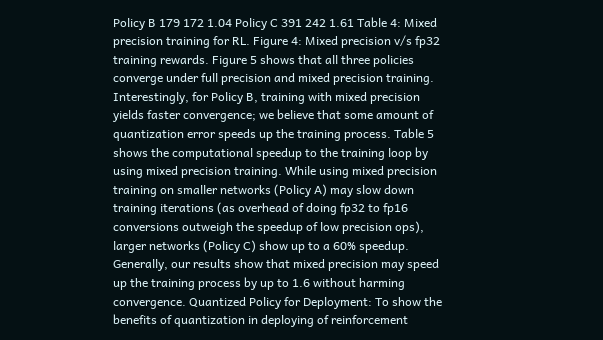Policy B 179 172 1.04 Policy C 391 242 1.61 Table 4: Mixed precision training for RL. Figure 4: Mixed precision v/s fp32 training rewards. Figure 5 shows that all three policies converge under full precision and mixed precision training. Interestingly, for Policy B, training with mixed precision yields faster convergence; we believe that some amount of quantization error speeds up the training process. Table 5 shows the computational speedup to the training loop by using mixed precision training. While using mixed precision training on smaller networks (Policy A) may slow down training iterations (as overhead of doing fp32 to fp16 conversions outweigh the speedup of low precision ops), larger networks (Policy C) show up to a 60% speedup. Generally, our results show that mixed precision may speed up the training process by up to 1.6 without harming convergence. Quantized Policy for Deployment: To show the benefits of quantization in deploying of reinforcement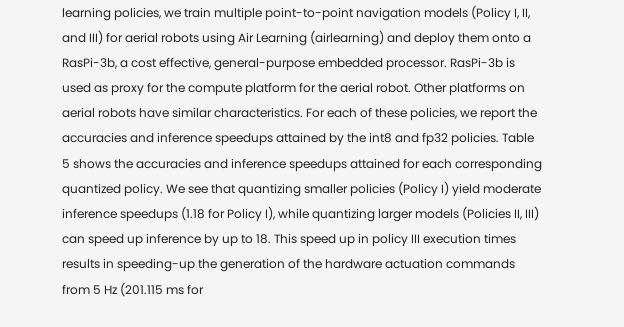learning policies, we train multiple point-to-point navigation models (Policy I, II, and III) for aerial robots using Air Learning (airlearning) and deploy them onto a RasPi-3b, a cost effective, general-purpose embedded processor. RasPi-3b is used as proxy for the compute platform for the aerial robot. Other platforms on aerial robots have similar characteristics. For each of these policies, we report the accuracies and inference speedups attained by the int8 and fp32 policies. Table 5 shows the accuracies and inference speedups attained for each corresponding quantized policy. We see that quantizing smaller policies (Policy I) yield moderate inference speedups (1.18 for Policy I), while quantizing larger models (Policies II, III) can speed up inference by up to 18. This speed up in policy III execution times results in speeding-up the generation of the hardware actuation commands from 5 Hz (201.115 ms for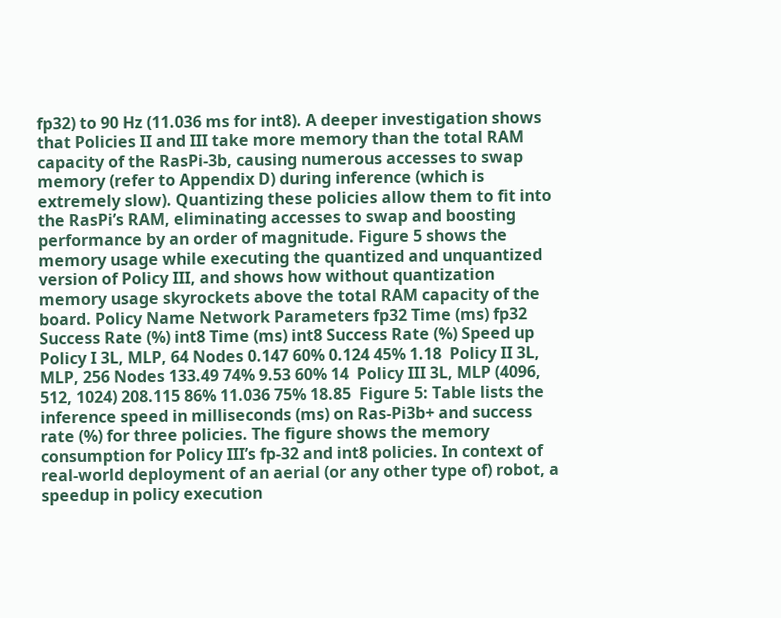fp32) to 90 Hz (11.036 ms for int8). A deeper investigation shows that Policies II and III take more memory than the total RAM capacity of the RasPi-3b, causing numerous accesses to swap memory (refer to Appendix D) during inference (which is extremely slow). Quantizing these policies allow them to fit into the RasPi’s RAM, eliminating accesses to swap and boosting performance by an order of magnitude. Figure 5 shows the memory usage while executing the quantized and unquantized version of Policy III, and shows how without quantization memory usage skyrockets above the total RAM capacity of the board. Policy Name Network Parameters fp32 Time (ms) fp32 Success Rate (%) int8 Time (ms) int8 Success Rate (%) Speed up Policy I 3L, MLP, 64 Nodes 0.147 60% 0.124 45% 1.18  Policy II 3L, MLP, 256 Nodes 133.49 74% 9.53 60% 14  Policy III 3L, MLP (4096, 512, 1024) 208.115 86% 11.036 75% 18.85  Figure 5: Table lists the inference speed in milliseconds (ms) on Ras-Pi3b+ and success rate (%) for three policies. The figure shows the memory consumption for Policy III’s fp-32 and int8 policies. In context of real-world deployment of an aerial (or any other type of) robot, a speedup in policy execution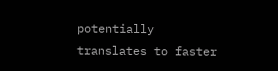potentially translates to faster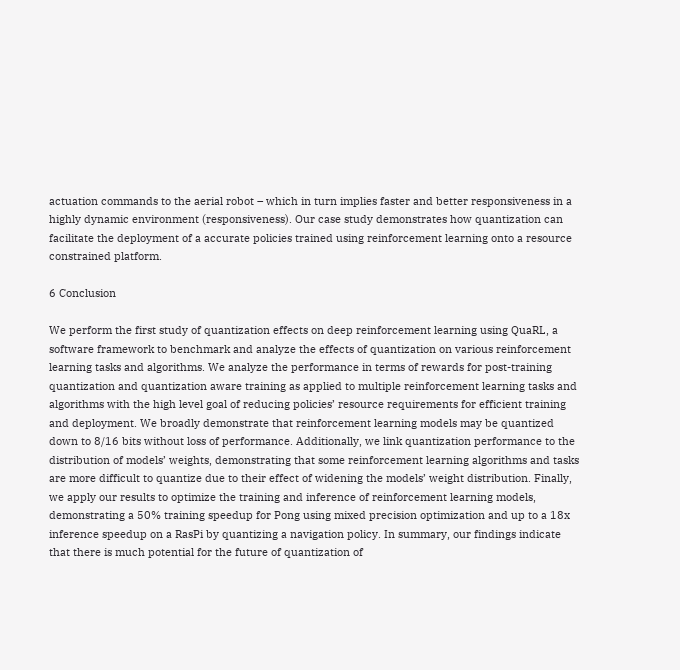actuation commands to the aerial robot – which in turn implies faster and better responsiveness in a highly dynamic environment (responsiveness). Our case study demonstrates how quantization can facilitate the deployment of a accurate policies trained using reinforcement learning onto a resource constrained platform.

6 Conclusion

We perform the first study of quantization effects on deep reinforcement learning using QuaRL, a software framework to benchmark and analyze the effects of quantization on various reinforcement learning tasks and algorithms. We analyze the performance in terms of rewards for post-training quantization and quantization aware training as applied to multiple reinforcement learning tasks and algorithms with the high level goal of reducing policies’ resource requirements for efficient training and deployment. We broadly demonstrate that reinforcement learning models may be quantized down to 8/16 bits without loss of performance. Additionally, we link quantization performance to the distribution of models’ weights, demonstrating that some reinforcement learning algorithms and tasks are more difficult to quantize due to their effect of widening the models’ weight distribution. Finally, we apply our results to optimize the training and inference of reinforcement learning models, demonstrating a 50% training speedup for Pong using mixed precision optimization and up to a 18x inference speedup on a RasPi by quantizing a navigation policy. In summary, our findings indicate that there is much potential for the future of quantization of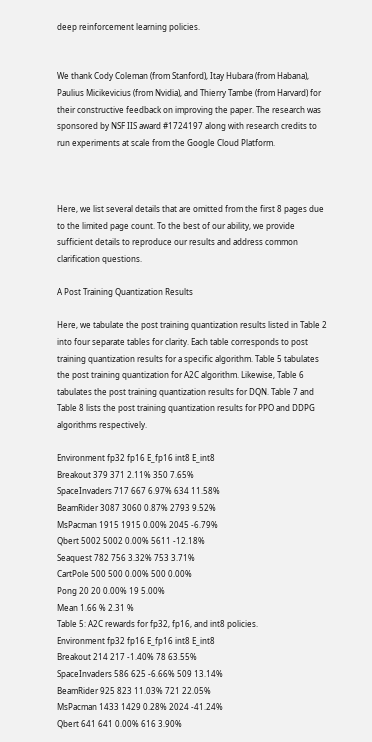deep reinforcement learning policies.


We thank Cody Coleman (from Stanford), Itay Hubara (from Habana), Paulius Micikevicius (from Nvidia), and Thierry Tambe (from Harvard) for their constructive feedback on improving the paper. The research was sponsored by NSF IIS award #1724197 along with research credits to run experiments at scale from the Google Cloud Platform.



Here, we list several details that are omitted from the first 8 pages due to the limited page count. To the best of our ability, we provide sufficient details to reproduce our results and address common clarification questions.

A Post Training Quantization Results

Here, we tabulate the post training quantization results listed in Table 2 into four separate tables for clarity. Each table corresponds to post training quantization results for a specific algorithm. Table 5 tabulates the post training quantization for A2C algorithm. Likewise, Table 6 tabulates the post training quantization results for DQN. Table 7 and Table 8 lists the post training quantization results for PPO and DDPG algorithms respectively.

Environment fp32 fp16 E_fp16 int8 E_int8
Breakout 379 371 2.11% 350 7.65%
SpaceInvaders 717 667 6.97% 634 11.58%
BeamRider 3087 3060 0.87% 2793 9.52%
MsPacman 1915 1915 0.00% 2045 -6.79%
Qbert 5002 5002 0.00% 5611 -12.18%
Seaquest 782 756 3.32% 753 3.71%
CartPole 500 500 0.00% 500 0.00%
Pong 20 20 0.00% 19 5.00%
Mean 1.66 % 2.31 %
Table 5: A2C rewards for fp32, fp16, and int8 policies.
Environment fp32 fp16 E_fp16 int8 E_int8
Breakout 214 217 -1.40% 78 63.55%
SpaceInvaders 586 625 -6.66% 509 13.14%
BeamRider 925 823 11.03% 721 22.05%
MsPacman 1433 1429 0.28% 2024 -41.24%
Qbert 641 641 0.00% 616 3.90%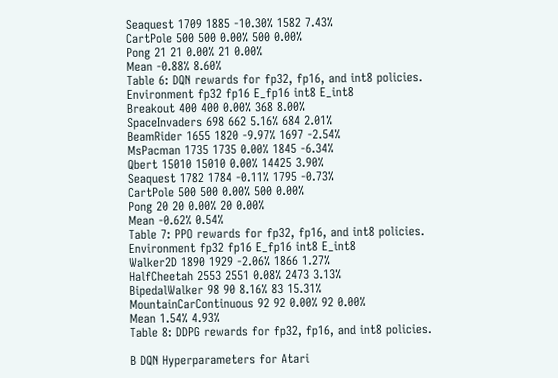Seaquest 1709 1885 -10.30% 1582 7.43%
CartPole 500 500 0.00% 500 0.00%
Pong 21 21 0.00% 21 0.00%
Mean -0.88% 8.60%
Table 6: DQN rewards for fp32, fp16, and int8 policies.
Environment fp32 fp16 E_fp16 int8 E_int8
Breakout 400 400 0.00% 368 8.00%
SpaceInvaders 698 662 5.16% 684 2.01%
BeamRider 1655 1820 -9.97% 1697 -2.54%
MsPacman 1735 1735 0.00% 1845 -6.34%
Qbert 15010 15010 0.00% 14425 3.90%
Seaquest 1782 1784 -0.11% 1795 -0.73%
CartPole 500 500 0.00% 500 0.00%
Pong 20 20 0.00% 20 0.00%
Mean -0.62% 0.54%
Table 7: PPO rewards for fp32, fp16, and int8 policies.
Environment fp32 fp16 E_fp16 int8 E_int8
Walker2D 1890 1929 -2.06% 1866 1.27%
HalfCheetah 2553 2551 0.08% 2473 3.13%
BipedalWalker 98 90 8.16% 83 15.31%
MountainCarContinuous 92 92 0.00% 92 0.00%
Mean 1.54% 4.93%
Table 8: DDPG rewards for fp32, fp16, and int8 policies.

B DQN Hyperparameters for Atari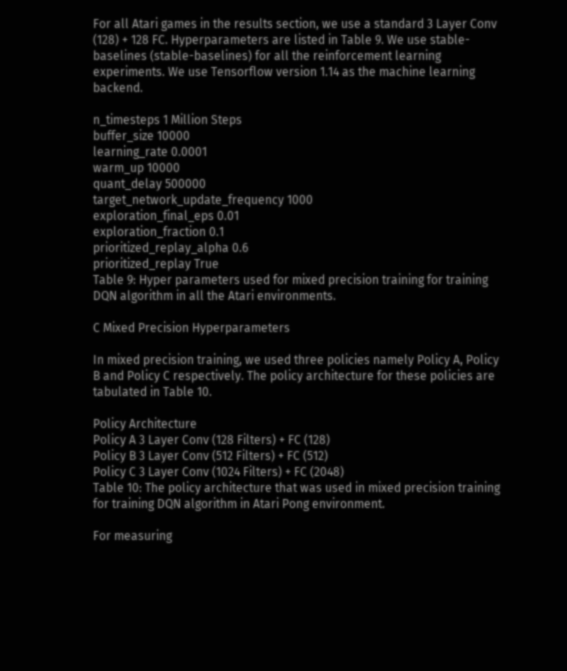For all Atari games in the results section, we use a standard 3 Layer Conv (128) + 128 FC. Hyperparameters are listed in Table 9. We use stable-baselines (stable-baselines) for all the reinforcement learning experiments. We use Tensorflow version 1.14 as the machine learning backend.

n_timesteps 1 Million Steps
buffer_size 10000
learning_rate 0.0001
warm_up 10000
quant_delay 500000
target_network_update_frequency 1000
exploration_final_eps 0.01
exploration_fraction 0.1
prioritized_replay_alpha 0.6
prioritized_replay True
Table 9: Hyper parameters used for mixed precision training for training DQN algorithm in all the Atari environments.

C Mixed Precision Hyperparameters

In mixed precision training, we used three policies namely Policy A, Policy B and Policy C respectively. The policy architecture for these policies are tabulated in Table 10.

Policy Architecture
Policy A 3 Layer Conv (128 Filters) + FC (128)
Policy B 3 Layer Conv (512 Filters) + FC (512)
Policy C 3 Layer Conv (1024 Filters) + FC (2048)
Table 10: The policy architecture that was used in mixed precision training for training DQN algorithm in Atari Pong environment.

For measuring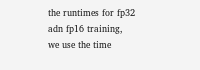the runtimes for fp32 adn fp16 training, we use the time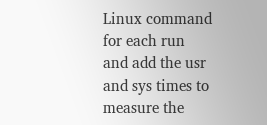Linux command for each run and add the usr and sys times to measure the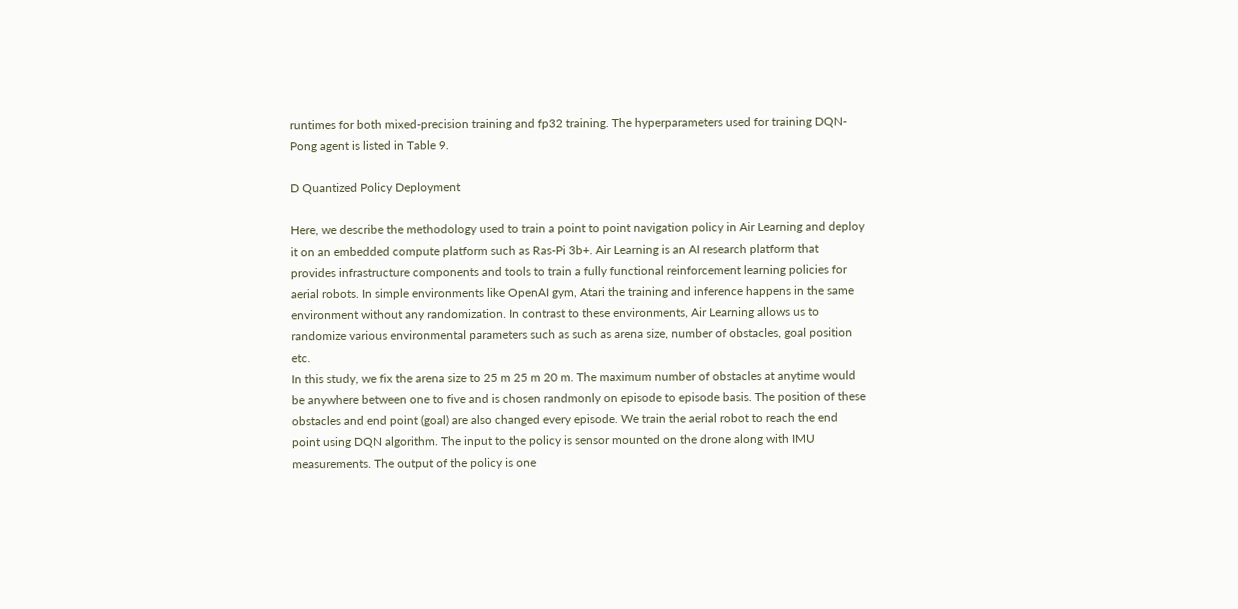runtimes for both mixed-precision training and fp32 training. The hyperparameters used for training DQN-Pong agent is listed in Table 9.

D Quantized Policy Deployment

Here, we describe the methodology used to train a point to point navigation policy in Air Learning and deploy it on an embedded compute platform such as Ras-Pi 3b+. Air Learning is an AI research platform that provides infrastructure components and tools to train a fully functional reinforcement learning policies for aerial robots. In simple environments like OpenAI gym, Atari the training and inference happens in the same environment without any randomization. In contrast to these environments, Air Learning allows us to randomize various environmental parameters such as such as arena size, number of obstacles, goal position etc.
In this study, we fix the arena size to 25 m 25 m 20 m. The maximum number of obstacles at anytime would be anywhere between one to five and is chosen randmonly on episode to episode basis. The position of these obstacles and end point (goal) are also changed every episode. We train the aerial robot to reach the end point using DQN algorithm. The input to the policy is sensor mounted on the drone along with IMU measurements. The output of the policy is one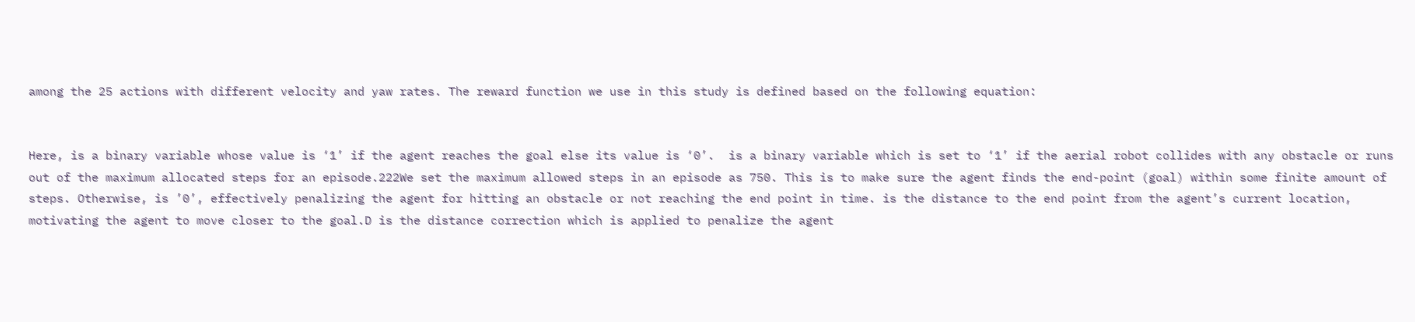among the 25 actions with different velocity and yaw rates. The reward function we use in this study is defined based on the following equation:


Here, is a binary variable whose value is ‘1’ if the agent reaches the goal else its value is ‘0’.  is a binary variable which is set to ‘1’ if the aerial robot collides with any obstacle or runs out of the maximum allocated steps for an episode.222We set the maximum allowed steps in an episode as 750. This is to make sure the agent finds the end-point (goal) within some finite amount of steps. Otherwise, is ’0’, effectively penalizing the agent for hitting an obstacle or not reaching the end point in time. is the distance to the end point from the agent’s current location, motivating the agent to move closer to the goal.D is the distance correction which is applied to penalize the agent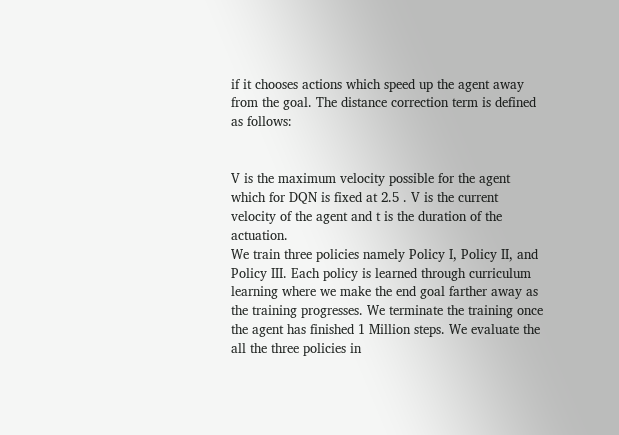if it chooses actions which speed up the agent away from the goal. The distance correction term is defined as follows:


V is the maximum velocity possible for the agent which for DQN is fixed at 2.5 . V is the current velocity of the agent and t is the duration of the actuation.
We train three policies namely Policy I, Policy II, and Policy III. Each policy is learned through curriculum learning where we make the end goal farther away as the training progresses. We terminate the training once the agent has finished 1 Million steps. We evaluate the all the three policies in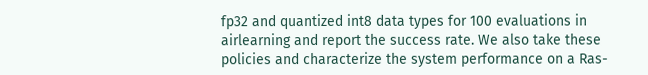fp32 and quantized int8 data types for 100 evaluations in airlearning and report the success rate. We also take these policies and characterize the system performance on a Ras-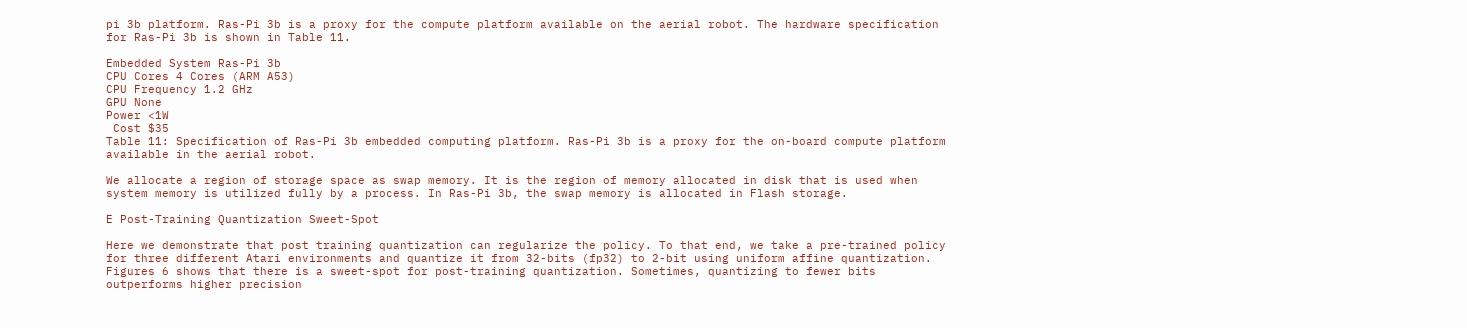pi 3b platform. Ras-Pi 3b is a proxy for the compute platform available on the aerial robot. The hardware specification for Ras-Pi 3b is shown in Table 11.

Embedded System Ras-Pi 3b
CPU Cores 4 Cores (ARM A53)
CPU Frequency 1.2 GHz
GPU None
Power <1W
 Cost $35
Table 11: Specification of Ras-Pi 3b embedded computing platform. Ras-Pi 3b is a proxy for the on-board compute platform available in the aerial robot.

We allocate a region of storage space as swap memory. It is the region of memory allocated in disk that is used when system memory is utilized fully by a process. In Ras-Pi 3b, the swap memory is allocated in Flash storage.

E Post-Training Quantization Sweet-Spot

Here we demonstrate that post training quantization can regularize the policy. To that end, we take a pre-trained policy for three different Atari environments and quantize it from 32-bits (fp32) to 2-bit using uniform affine quantization. Figures 6 shows that there is a sweet-spot for post-training quantization. Sometimes, quantizing to fewer bits outperforms higher precision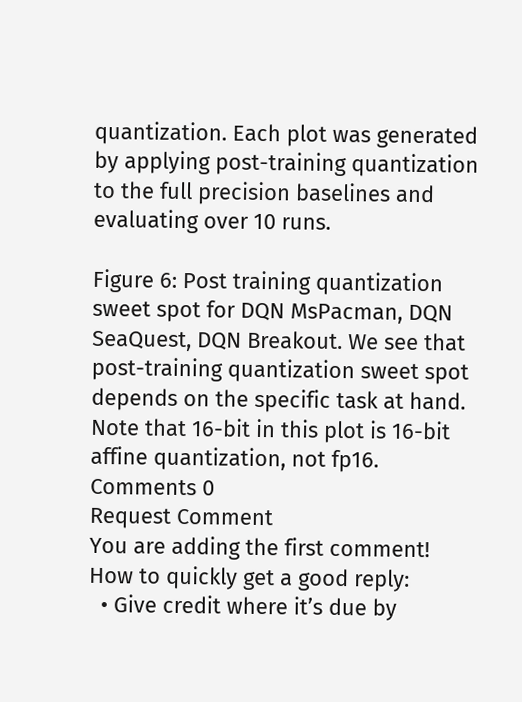quantization. Each plot was generated by applying post-training quantization to the full precision baselines and evaluating over 10 runs.

Figure 6: Post training quantization sweet spot for DQN MsPacman, DQN SeaQuest, DQN Breakout. We see that post-training quantization sweet spot depends on the specific task at hand. Note that 16-bit in this plot is 16-bit affine quantization, not fp16.
Comments 0
Request Comment
You are adding the first comment!
How to quickly get a good reply:
  • Give credit where it’s due by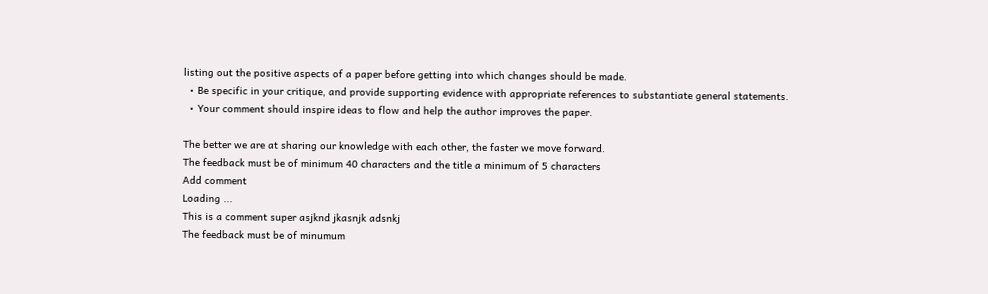listing out the positive aspects of a paper before getting into which changes should be made.
  • Be specific in your critique, and provide supporting evidence with appropriate references to substantiate general statements.
  • Your comment should inspire ideas to flow and help the author improves the paper.

The better we are at sharing our knowledge with each other, the faster we move forward.
The feedback must be of minimum 40 characters and the title a minimum of 5 characters
Add comment
Loading ...
This is a comment super asjknd jkasnjk adsnkj
The feedback must be of minumum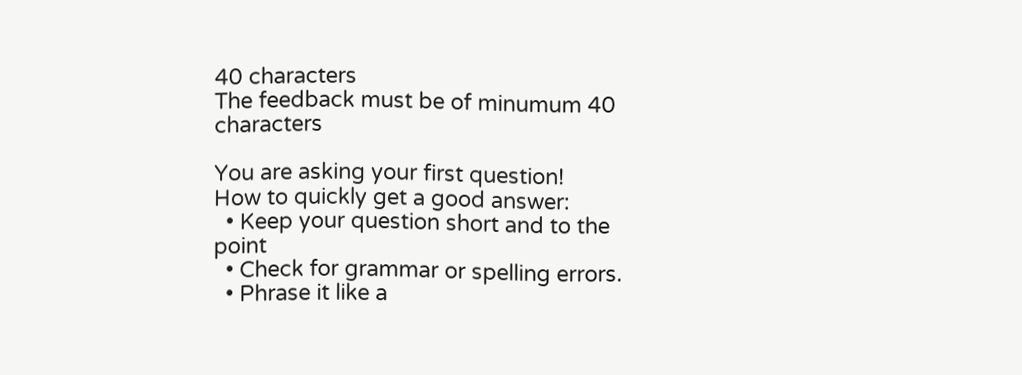40 characters
The feedback must be of minumum 40 characters

You are asking your first question!
How to quickly get a good answer:
  • Keep your question short and to the point
  • Check for grammar or spelling errors.
  • Phrase it like a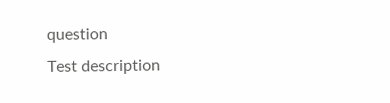question
Test description